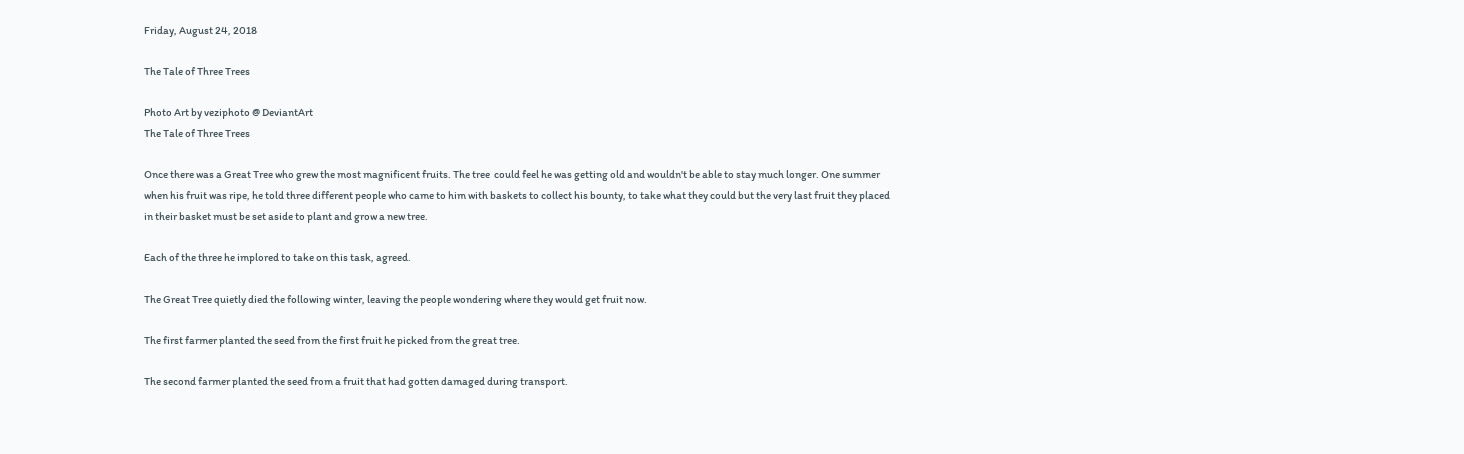Friday, August 24, 2018

The Tale of Three Trees

Photo Art by veziphoto @ DeviantArt
The Tale of Three Trees

Once there was a Great Tree who grew the most magnificent fruits. The tree  could feel he was getting old and wouldn't be able to stay much longer. One summer when his fruit was ripe, he told three different people who came to him with baskets to collect his bounty, to take what they could but the very last fruit they placed in their basket must be set aside to plant and grow a new tree.

Each of the three he implored to take on this task, agreed.

The Great Tree quietly died the following winter, leaving the people wondering where they would get fruit now.

The first farmer planted the seed from the first fruit he picked from the great tree.

The second farmer planted the seed from a fruit that had gotten damaged during transport.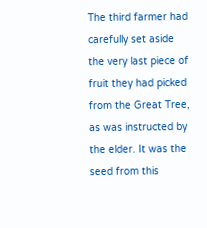The third farmer had carefully set aside the very last piece of fruit they had picked from the Great Tree, as was instructed by the elder. It was the seed from this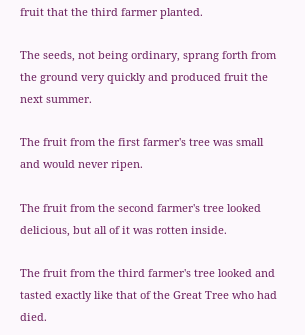fruit that the third farmer planted.

The seeds, not being ordinary, sprang forth from the ground very quickly and produced fruit the next summer.

The fruit from the first farmer's tree was small and would never ripen.

The fruit from the second farmer's tree looked delicious, but all of it was rotten inside.

The fruit from the third farmer's tree looked and tasted exactly like that of the Great Tree who had died.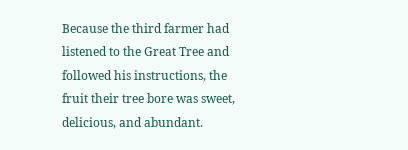Because the third farmer had listened to the Great Tree and followed his instructions, the fruit their tree bore was sweet, delicious, and abundant.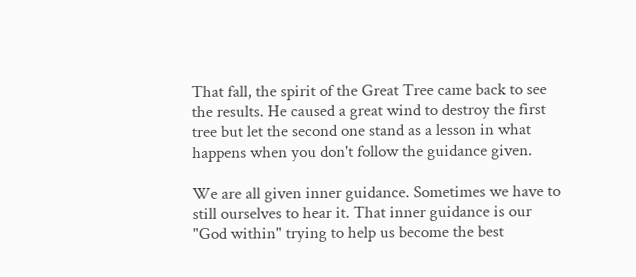That fall, the spirit of the Great Tree came back to see the results. He caused a great wind to destroy the first tree but let the second one stand as a lesson in what happens when you don't follow the guidance given.

We are all given inner guidance. Sometimes we have to still ourselves to hear it. That inner guidance is our "God within" trying to help us become the best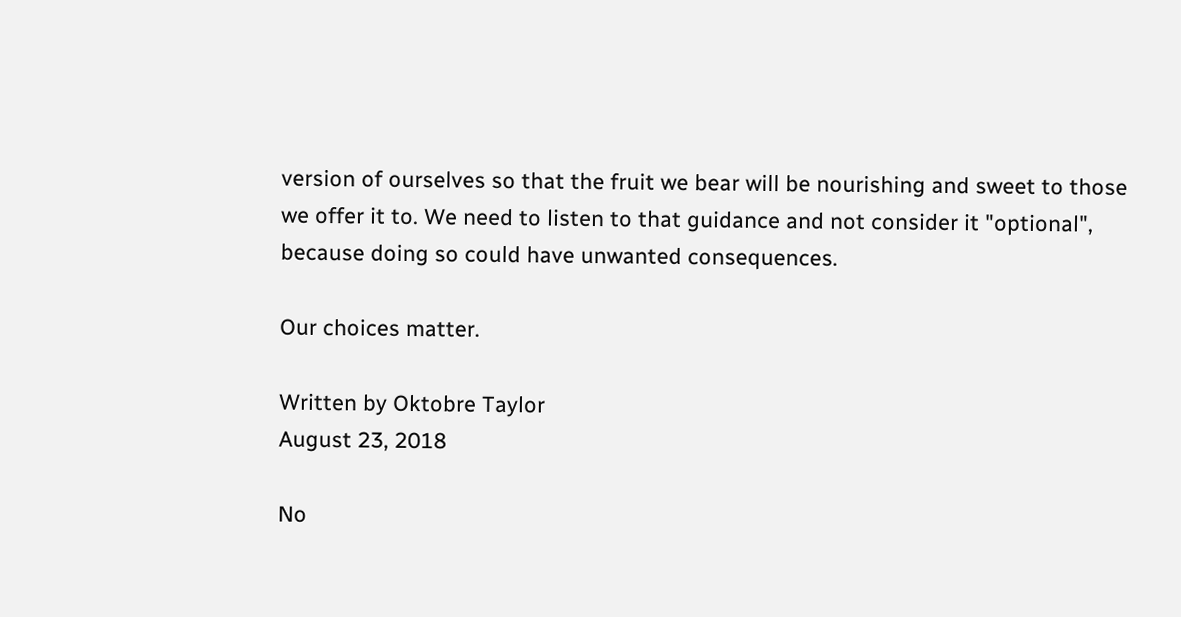version of ourselves so that the fruit we bear will be nourishing and sweet to those we offer it to. We need to listen to that guidance and not consider it "optional", because doing so could have unwanted consequences.

Our choices matter.

Written by Oktobre Taylor
August 23, 2018

No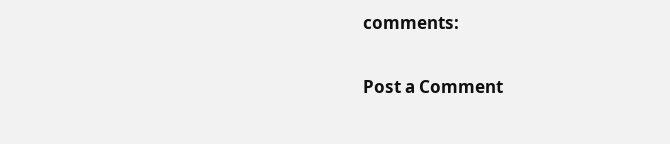comments:

Post a Comment